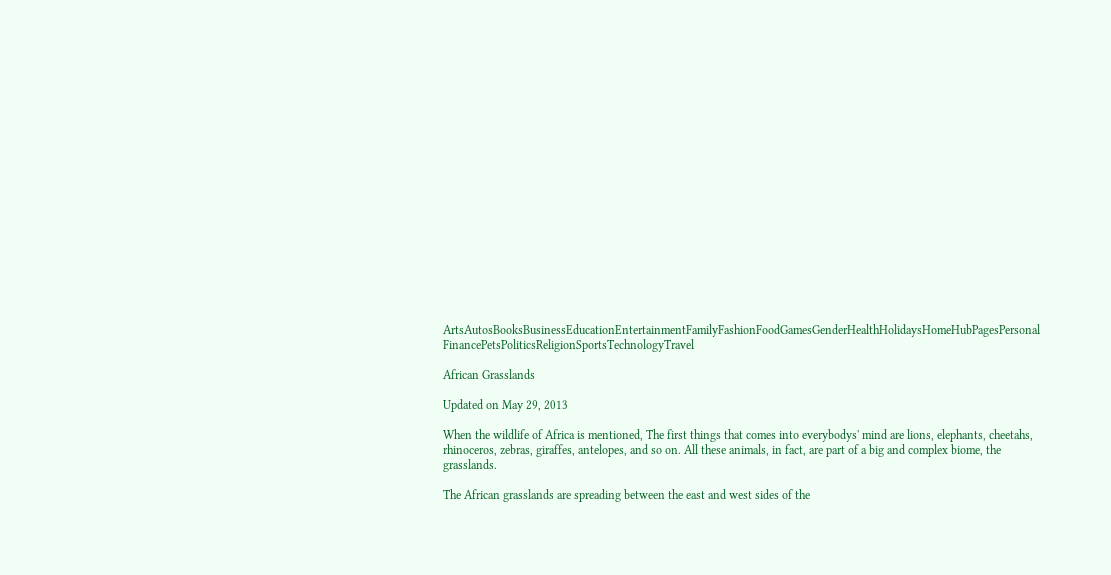ArtsAutosBooksBusinessEducationEntertainmentFamilyFashionFoodGamesGenderHealthHolidaysHomeHubPagesPersonal FinancePetsPoliticsReligionSportsTechnologyTravel

African Grasslands

Updated on May 29, 2013

When the wildlife of Africa is mentioned, The first things that comes into everybodys' mind are lions, elephants, cheetahs, rhinoceros, zebras, giraffes, antelopes, and so on. All these animals, in fact, are part of a big and complex biome, the grasslands.

The African grasslands are spreading between the east and west sides of the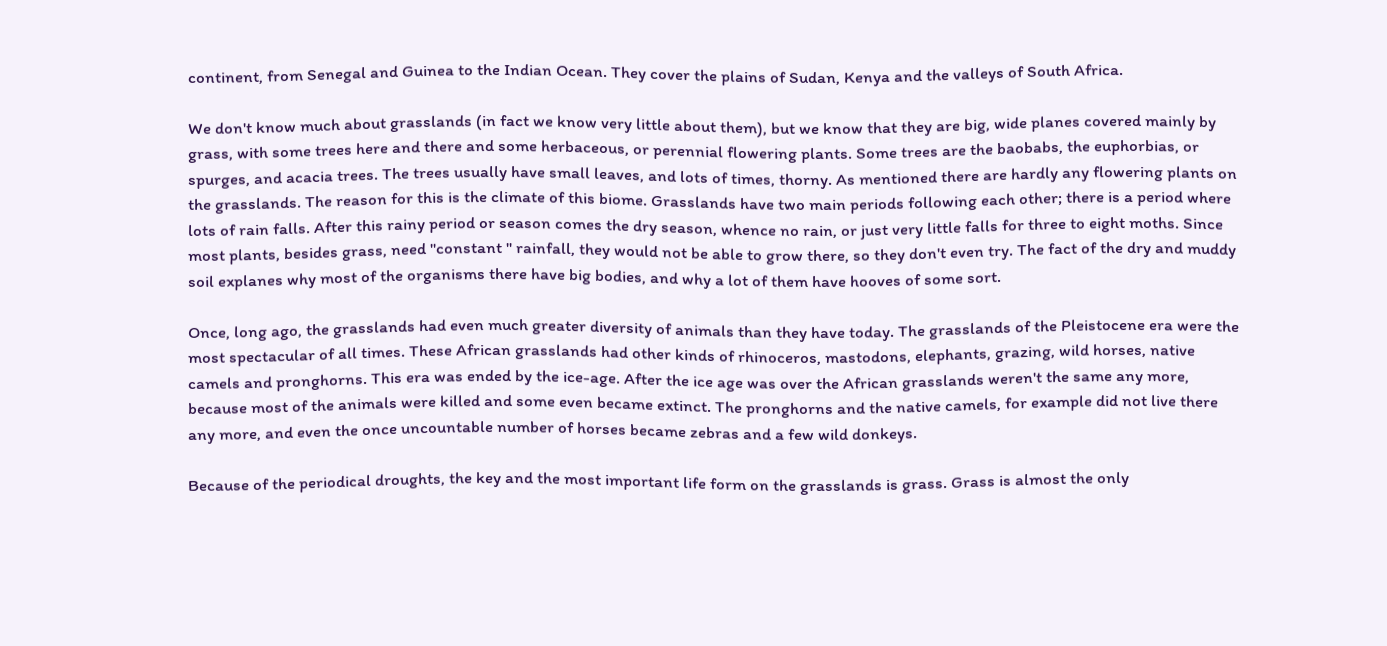continent, from Senegal and Guinea to the Indian Ocean. They cover the plains of Sudan, Kenya and the valleys of South Africa.

We don't know much about grasslands (in fact we know very little about them), but we know that they are big, wide planes covered mainly by grass, with some trees here and there and some herbaceous, or perennial flowering plants. Some trees are the baobabs, the euphorbias, or spurges, and acacia trees. The trees usually have small leaves, and lots of times, thorny. As mentioned there are hardly any flowering plants on the grasslands. The reason for this is the climate of this biome. Grasslands have two main periods following each other; there is a period where lots of rain falls. After this rainy period or season comes the dry season, whence no rain, or just very little falls for three to eight moths. Since most plants, besides grass, need "constant " rainfall, they would not be able to grow there, so they don't even try. The fact of the dry and muddy soil explanes why most of the organisms there have big bodies, and why a lot of them have hooves of some sort.

Once, long ago, the grasslands had even much greater diversity of animals than they have today. The grasslands of the Pleistocene era were the most spectacular of all times. These African grasslands had other kinds of rhinoceros, mastodons, elephants, grazing, wild horses, native camels and pronghorns. This era was ended by the ice-age. After the ice age was over the African grasslands weren't the same any more, because most of the animals were killed and some even became extinct. The pronghorns and the native camels, for example did not live there any more, and even the once uncountable number of horses became zebras and a few wild donkeys.

Because of the periodical droughts, the key and the most important life form on the grasslands is grass. Grass is almost the only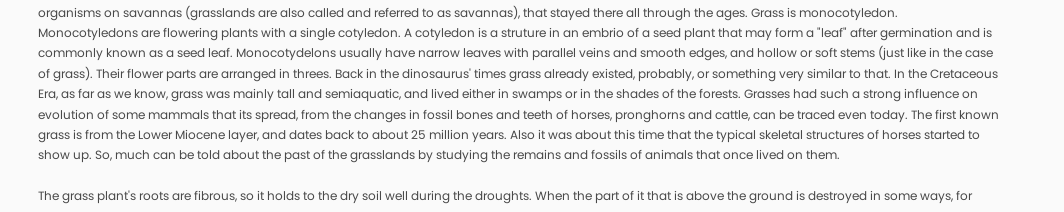organisms on savannas (grasslands are also called and referred to as savannas), that stayed there all through the ages. Grass is monocotyledon. Monocotyledons are flowering plants with a single cotyledon. A cotyledon is a struture in an embrio of a seed plant that may form a "leaf" after germination and is commonly known as a seed leaf. Monocotydelons usually have narrow leaves with parallel veins and smooth edges, and hollow or soft stems (just like in the case of grass). Their flower parts are arranged in threes. Back in the dinosaurus' times grass already existed, probably, or something very similar to that. In the Cretaceous Era, as far as we know, grass was mainly tall and semiaquatic, and lived either in swamps or in the shades of the forests. Grasses had such a strong influence on evolution of some mammals that its spread, from the changes in fossil bones and teeth of horses, pronghorns and cattle, can be traced even today. The first known grass is from the Lower Miocene layer, and dates back to about 25 million years. Also it was about this time that the typical skeletal structures of horses started to show up. So, much can be told about the past of the grasslands by studying the remains and fossils of animals that once lived on them.

The grass plant's roots are fibrous, so it holds to the dry soil well during the droughts. When the part of it that is above the ground is destroyed in some ways, for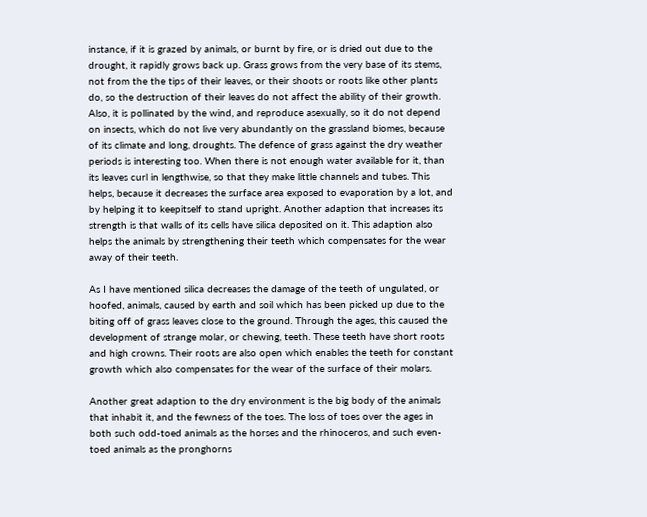instance, if it is grazed by animals, or burnt by fire, or is dried out due to the drought, it rapidly grows back up. Grass grows from the very base of its stems, not from the the tips of their leaves, or their shoots or roots like other plants do, so the destruction of their leaves do not affect the ability of their growth. Also, it is pollinated by the wind, and reproduce asexually, so it do not depend on insects, which do not live very abundantly on the grassland biomes, because of its climate and long, droughts. The defence of grass against the dry weather periods is interesting too. When there is not enough water available for it, than its leaves curl in lengthwise, so that they make little channels and tubes. This helps, because it decreases the surface area exposed to evaporation by a lot, and by helping it to keepitself to stand upright. Another adaption that increases its strength is that walls of its cells have silica deposited on it. This adaption also helps the animals by strengthening their teeth which compensates for the wear away of their teeth.

As I have mentioned silica decreases the damage of the teeth of ungulated, or hoofed, animals, caused by earth and soil which has been picked up due to the biting off of grass leaves close to the ground. Through the ages, this caused the development of strange molar, or chewing, teeth. These teeth have short roots and high crowns. Their roots are also open which enables the teeth for constant growth which also compensates for the wear of the surface of their molars.

Another great adaption to the dry environment is the big body of the animals that inhabit it, and the fewness of the toes. The loss of toes over the ages in both such odd-toed animals as the horses and the rhinoceros, and such even-toed animals as the pronghorns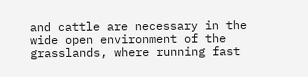and cattle are necessary in the wide open environment of the grasslands, where running fast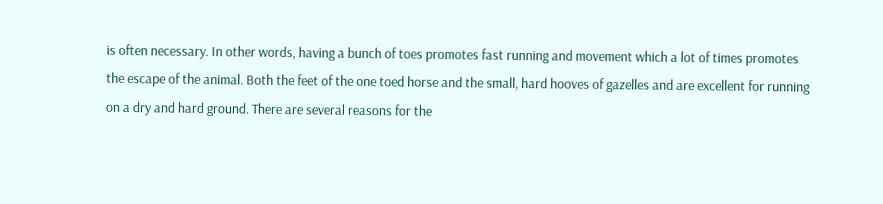is often necessary. In other words, having a bunch of toes promotes fast running and movement which a lot of times promotes the escape of the animal. Both the feet of the one toed horse and the small, hard hooves of gazelles and are excellent for running on a dry and hard ground. There are several reasons for the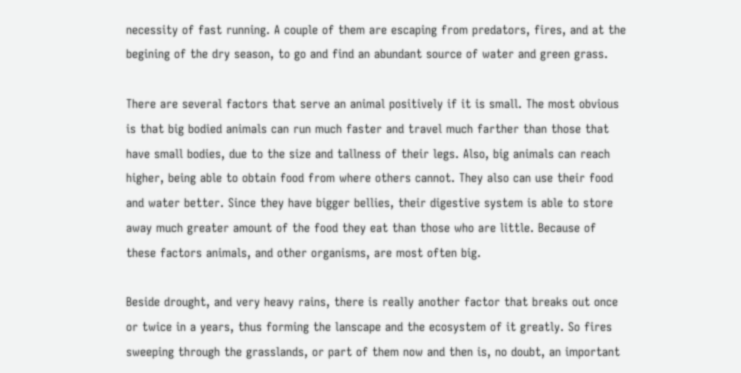necessity of fast running. A couple of them are escaping from predators, fires, and at the begining of the dry season, to go and find an abundant source of water and green grass.

There are several factors that serve an animal positively if it is small. The most obvious is that big bodied animals can run much faster and travel much farther than those that have small bodies, due to the size and tallness of their legs. Also, big animals can reach higher, being able to obtain food from where others cannot. They also can use their food and water better. Since they have bigger bellies, their digestive system is able to store away much greater amount of the food they eat than those who are little. Because of these factors animals, and other organisms, are most often big.

Beside drought, and very heavy rains, there is really another factor that breaks out once or twice in a years, thus forming the lanscape and the ecosystem of it greatly. So fires sweeping through the grasslands, or part of them now and then is, no doubt, an important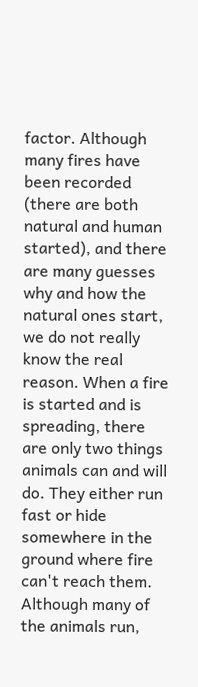factor. Although many fires have been recorded (there are both natural and human started), and there are many guesses why and how the natural ones start, we do not really know the real reason. When a fire is started and is spreading, there are only two things animals can and will do. They either run fast or hide somewhere in the ground where fire can't reach them. Although many of the animals run,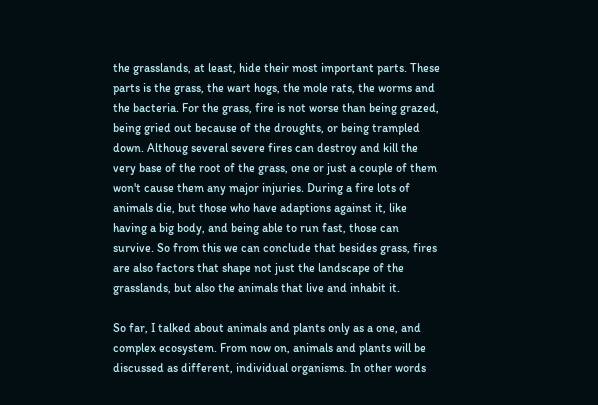the grasslands, at least, hide their most important parts. These parts is the grass, the wart hogs, the mole rats, the worms and the bacteria. For the grass, fire is not worse than being grazed, being gried out because of the droughts, or being trampled down. Althoug several severe fires can destroy and kill the very base of the root of the grass, one or just a couple of them won't cause them any major injuries. During a fire lots of animals die, but those who have adaptions against it, like having a big body, and being able to run fast, those can survive. So from this we can conclude that besides grass, fires are also factors that shape not just the landscape of the grasslands, but also the animals that live and inhabit it.

So far, I talked about animals and plants only as a one, and complex ecosystem. From now on, animals and plants will be discussed as different, individual organisms. In other words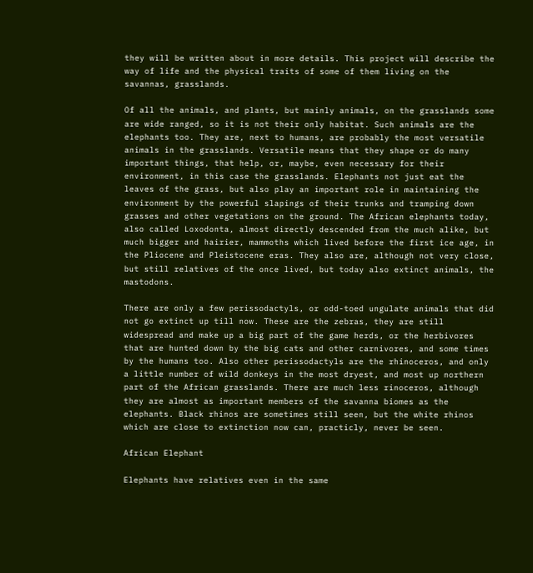they will be written about in more details. This project will describe the way of life and the physical traits of some of them living on the savannas, grasslands.

Of all the animals, and plants, but mainly animals, on the grasslands some are wide ranged, so it is not their only habitat. Such animals are the elephants too. They are, next to humans, are probably the most versatile animals in the grasslands. Versatile means that they shape or do many important things, that help, or, maybe, even necessary for their environment, in this case the grasslands. Elephants not just eat the leaves of the grass, but also play an important role in maintaining the environment by the powerful slapings of their trunks and tramping down grasses and other vegetations on the ground. The African elephants today, also called Loxodonta, almost directly descended from the much alike, but much bigger and hairier, mammoths which lived before the first ice age, in the Pliocene and Pleistocene eras. They also are, although not very close, but still relatives of the once lived, but today also extinct animals, the mastodons.

There are only a few perissodactyls, or odd-toed ungulate animals that did not go extinct up till now. These are the zebras, they are still widespread and make up a big part of the game herds, or the herbivores that are hunted down by the big cats and other carnivores, and some times by the humans too. Also other perissodactyls are the rhinoceros, and only a little number of wild donkeys in the most dryest, and most up northern part of the African grasslands. There are much less rinoceros, although they are almost as important members of the savanna biomes as the elephants. Black rhinos are sometimes still seen, but the white rhinos which are close to extinction now can, practicly, never be seen.

African Elephant

Elephants have relatives even in the same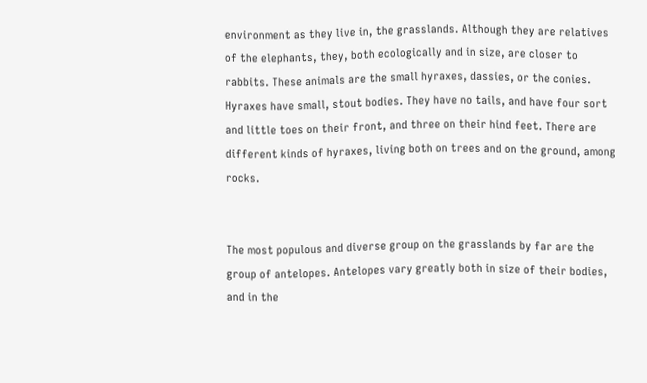environment as they live in, the grasslands. Although they are relatives of the elephants, they, both ecologically and in size, are closer to rabbits. These animals are the small hyraxes, dassies, or the conies. Hyraxes have small, stout bodies. They have no tails, and have four sort and little toes on their front, and three on their hind feet. There are different kinds of hyraxes, living both on trees and on the ground, among rocks.


The most populous and diverse group on the grasslands by far are the group of antelopes. Antelopes vary greatly both in size of their bodies, and in the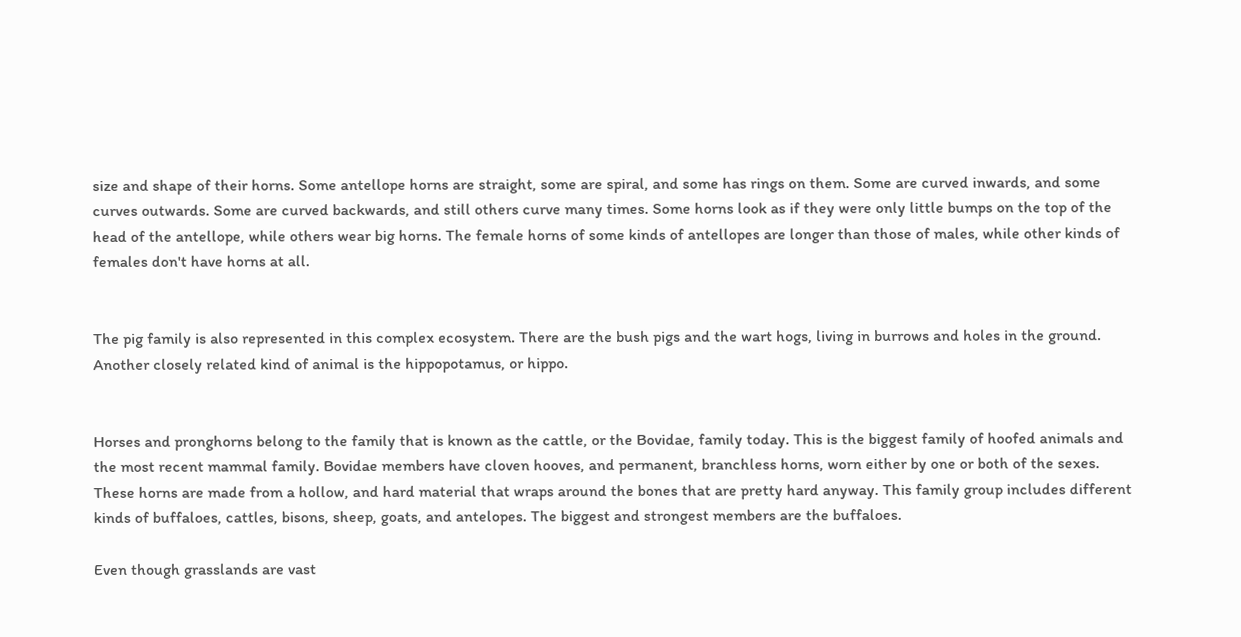size and shape of their horns. Some antellope horns are straight, some are spiral, and some has rings on them. Some are curved inwards, and some curves outwards. Some are curved backwards, and still others curve many times. Some horns look as if they were only little bumps on the top of the head of the antellope, while others wear big horns. The female horns of some kinds of antellopes are longer than those of males, while other kinds of females don't have horns at all.


The pig family is also represented in this complex ecosystem. There are the bush pigs and the wart hogs, living in burrows and holes in the ground. Another closely related kind of animal is the hippopotamus, or hippo.


Horses and pronghorns belong to the family that is known as the cattle, or the Bovidae, family today. This is the biggest family of hoofed animals and the most recent mammal family. Bovidae members have cloven hooves, and permanent, branchless horns, worn either by one or both of the sexes. These horns are made from a hollow, and hard material that wraps around the bones that are pretty hard anyway. This family group includes different kinds of buffaloes, cattles, bisons, sheep, goats, and antelopes. The biggest and strongest members are the buffaloes.

Even though grasslands are vast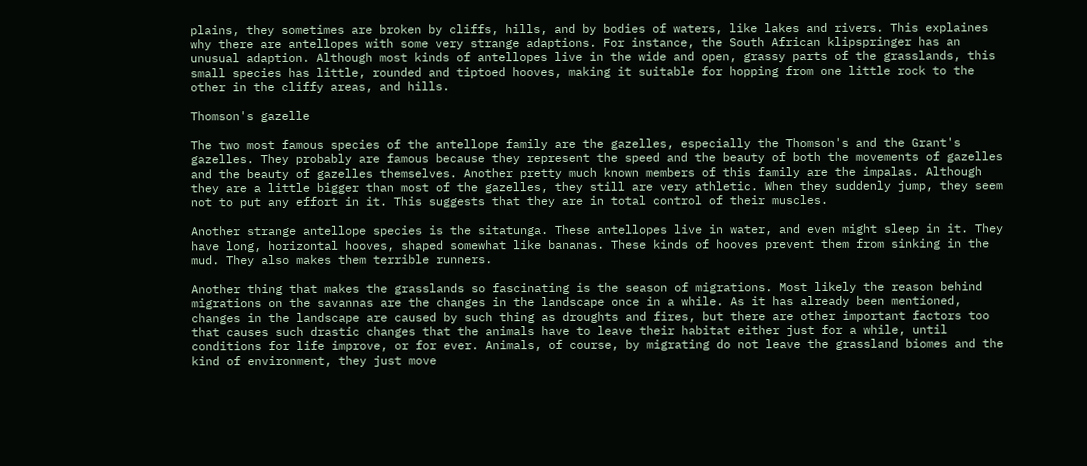plains, they sometimes are broken by cliffs, hills, and by bodies of waters, like lakes and rivers. This explaines why there are antellopes with some very strange adaptions. For instance, the South African klipspringer has an unusual adaption. Although most kinds of antellopes live in the wide and open, grassy parts of the grasslands, this small species has little, rounded and tiptoed hooves, making it suitable for hopping from one little rock to the other in the cliffy areas, and hills.

Thomson's gazelle

The two most famous species of the antellope family are the gazelles, especially the Thomson's and the Grant's gazelles. They probably are famous because they represent the speed and the beauty of both the movements of gazelles and the beauty of gazelles themselves. Another pretty much known members of this family are the impalas. Although they are a little bigger than most of the gazelles, they still are very athletic. When they suddenly jump, they seem not to put any effort in it. This suggests that they are in total control of their muscles.

Another strange antellope species is the sitatunga. These antellopes live in water, and even might sleep in it. They have long, horizontal hooves, shaped somewhat like bananas. These kinds of hooves prevent them from sinking in the mud. They also makes them terrible runners.

Another thing that makes the grasslands so fascinating is the season of migrations. Most likely the reason behind migrations on the savannas are the changes in the landscape once in a while. As it has already been mentioned, changes in the landscape are caused by such thing as droughts and fires, but there are other important factors too that causes such drastic changes that the animals have to leave their habitat either just for a while, until conditions for life improve, or for ever. Animals, of course, by migrating do not leave the grassland biomes and the kind of environment, they just move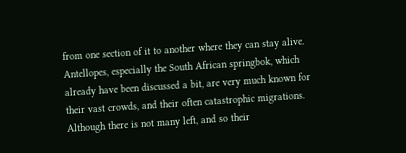from one section of it to another where they can stay alive. Antellopes, especially the South African springbok, which already have been discussed a bit, are very much known for their vast crowds, and their often catastrophic migrations. Although there is not many left, and so their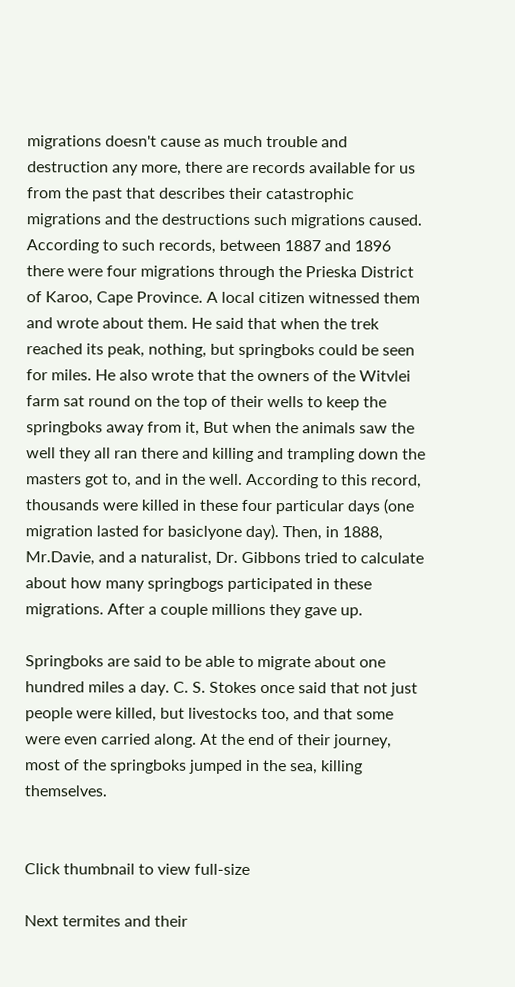migrations doesn't cause as much trouble and destruction any more, there are records available for us from the past that describes their catastrophic migrations and the destructions such migrations caused. According to such records, between 1887 and 1896 there were four migrations through the Prieska District of Karoo, Cape Province. A local citizen witnessed them and wrote about them. He said that when the trek reached its peak, nothing, but springboks could be seen for miles. He also wrote that the owners of the Witvlei farm sat round on the top of their wells to keep the springboks away from it, But when the animals saw the well they all ran there and killing and trampling down the masters got to, and in the well. According to this record, thousands were killed in these four particular days (one migration lasted for basiclyone day). Then, in 1888, Mr.Davie, and a naturalist, Dr. Gibbons tried to calculate about how many springbogs participated in these migrations. After a couple millions they gave up.

Springboks are said to be able to migrate about one hundred miles a day. C. S. Stokes once said that not just people were killed, but livestocks too, and that some were even carried along. At the end of their journey, most of the springboks jumped in the sea, killing themselves.


Click thumbnail to view full-size

Next termites and their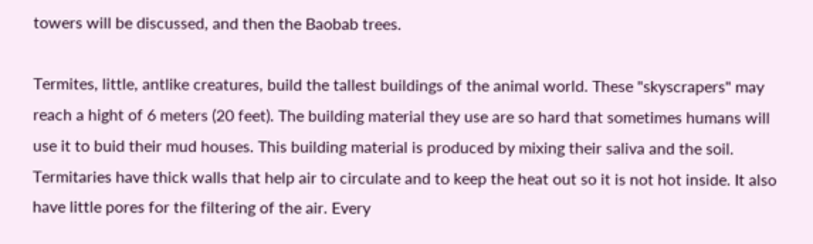towers will be discussed, and then the Baobab trees.

Termites, little, antlike creatures, build the tallest buildings of the animal world. These "skyscrapers" may reach a hight of 6 meters (20 feet). The building material they use are so hard that sometimes humans will use it to buid their mud houses. This building material is produced by mixing their saliva and the soil. Termitaries have thick walls that help air to circulate and to keep the heat out so it is not hot inside. It also have little pores for the filtering of the air. Every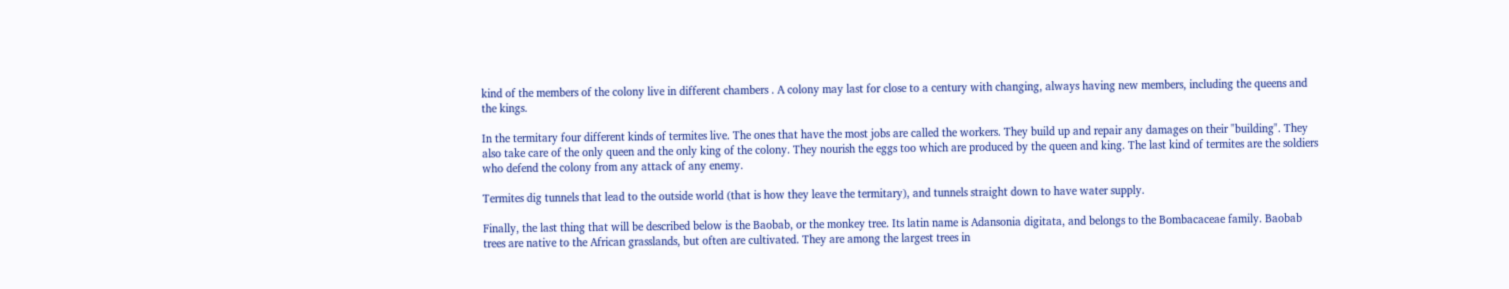kind of the members of the colony live in different chambers . A colony may last for close to a century with changing, always having new members, including the queens and the kings.

In the termitary four different kinds of termites live. The ones that have the most jobs are called the workers. They build up and repair any damages on their "building". They also take care of the only queen and the only king of the colony. They nourish the eggs too which are produced by the queen and king. The last kind of termites are the soldiers who defend the colony from any attack of any enemy.

Termites dig tunnels that lead to the outside world (that is how they leave the termitary), and tunnels straight down to have water supply.

Finally, the last thing that will be described below is the Baobab, or the monkey tree. Its latin name is Adansonia digitata, and belongs to the Bombacaceae family. Baobab trees are native to the African grasslands, but often are cultivated. They are among the largest trees in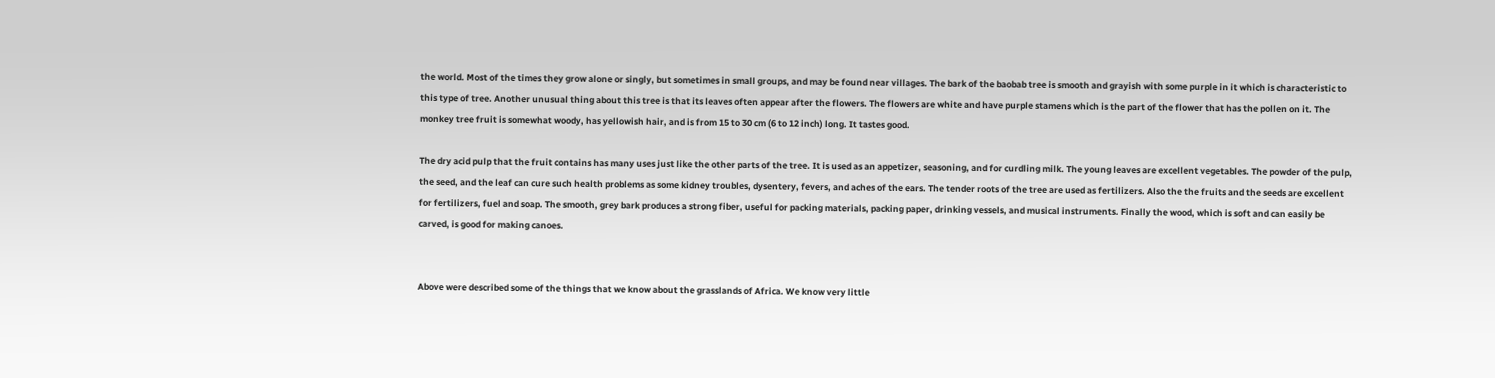the world. Most of the times they grow alone or singly, but sometimes in small groups, and may be found near villages. The bark of the baobab tree is smooth and grayish with some purple in it which is characteristic to this type of tree. Another unusual thing about this tree is that its leaves often appear after the flowers. The flowers are white and have purple stamens which is the part of the flower that has the pollen on it. The monkey tree fruit is somewhat woody, has yellowish hair, and is from 15 to 30 cm (6 to 12 inch) long. It tastes good.

The dry acid pulp that the fruit contains has many uses just like the other parts of the tree. It is used as an appetizer, seasoning, and for curdling milk. The young leaves are excellent vegetables. The powder of the pulp, the seed, and the leaf can cure such health problems as some kidney troubles, dysentery, fevers, and aches of the ears. The tender roots of the tree are used as fertilizers. Also the the fruits and the seeds are excellent for fertilizers, fuel and soap. The smooth, grey bark produces a strong fiber, useful for packing materials, packing paper, drinking vessels, and musical instruments. Finally the wood, which is soft and can easily be carved, is good for making canoes.


Above were described some of the things that we know about the grasslands of Africa. We know very little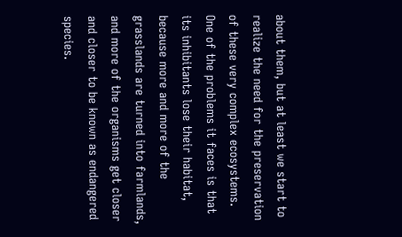about them, but at least we start to realize the need for the preservation of these very complex ecosystems. One of the problems it faces is that its inhibitants lose their habitat, because more and more of the grasslands are turned into farmlands, and more of the organisms get closer and closer to be known as endangered species.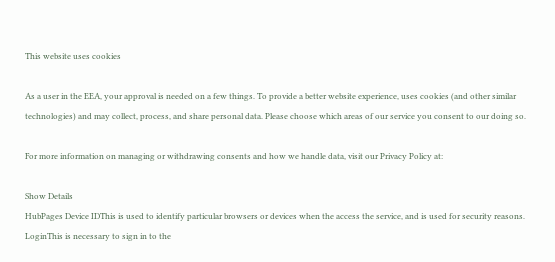This website uses cookies

As a user in the EEA, your approval is needed on a few things. To provide a better website experience, uses cookies (and other similar technologies) and may collect, process, and share personal data. Please choose which areas of our service you consent to our doing so.

For more information on managing or withdrawing consents and how we handle data, visit our Privacy Policy at:

Show Details
HubPages Device IDThis is used to identify particular browsers or devices when the access the service, and is used for security reasons.
LoginThis is necessary to sign in to the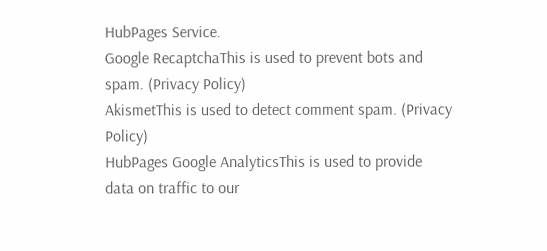HubPages Service.
Google RecaptchaThis is used to prevent bots and spam. (Privacy Policy)
AkismetThis is used to detect comment spam. (Privacy Policy)
HubPages Google AnalyticsThis is used to provide data on traffic to our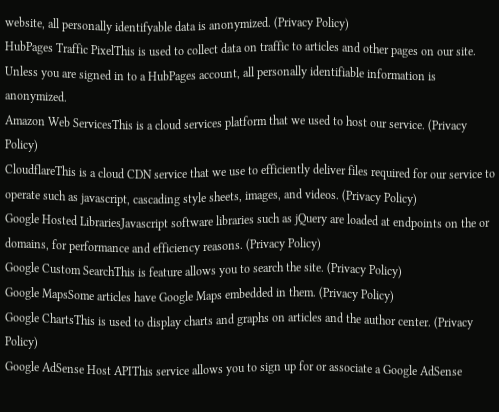website, all personally identifyable data is anonymized. (Privacy Policy)
HubPages Traffic PixelThis is used to collect data on traffic to articles and other pages on our site. Unless you are signed in to a HubPages account, all personally identifiable information is anonymized.
Amazon Web ServicesThis is a cloud services platform that we used to host our service. (Privacy Policy)
CloudflareThis is a cloud CDN service that we use to efficiently deliver files required for our service to operate such as javascript, cascading style sheets, images, and videos. (Privacy Policy)
Google Hosted LibrariesJavascript software libraries such as jQuery are loaded at endpoints on the or domains, for performance and efficiency reasons. (Privacy Policy)
Google Custom SearchThis is feature allows you to search the site. (Privacy Policy)
Google MapsSome articles have Google Maps embedded in them. (Privacy Policy)
Google ChartsThis is used to display charts and graphs on articles and the author center. (Privacy Policy)
Google AdSense Host APIThis service allows you to sign up for or associate a Google AdSense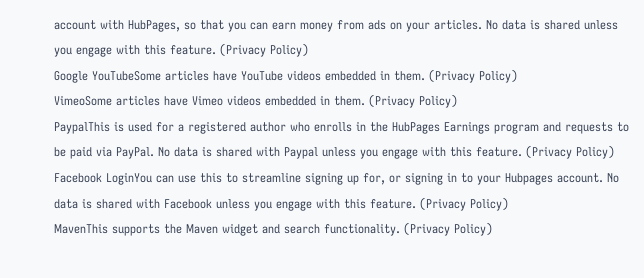account with HubPages, so that you can earn money from ads on your articles. No data is shared unless you engage with this feature. (Privacy Policy)
Google YouTubeSome articles have YouTube videos embedded in them. (Privacy Policy)
VimeoSome articles have Vimeo videos embedded in them. (Privacy Policy)
PaypalThis is used for a registered author who enrolls in the HubPages Earnings program and requests to be paid via PayPal. No data is shared with Paypal unless you engage with this feature. (Privacy Policy)
Facebook LoginYou can use this to streamline signing up for, or signing in to your Hubpages account. No data is shared with Facebook unless you engage with this feature. (Privacy Policy)
MavenThis supports the Maven widget and search functionality. (Privacy Policy)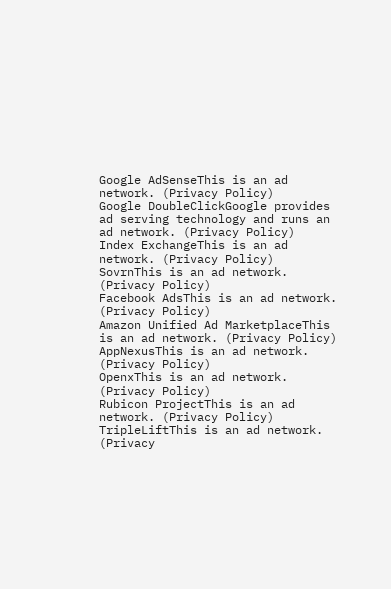Google AdSenseThis is an ad network. (Privacy Policy)
Google DoubleClickGoogle provides ad serving technology and runs an ad network. (Privacy Policy)
Index ExchangeThis is an ad network. (Privacy Policy)
SovrnThis is an ad network. (Privacy Policy)
Facebook AdsThis is an ad network. (Privacy Policy)
Amazon Unified Ad MarketplaceThis is an ad network. (Privacy Policy)
AppNexusThis is an ad network. (Privacy Policy)
OpenxThis is an ad network. (Privacy Policy)
Rubicon ProjectThis is an ad network. (Privacy Policy)
TripleLiftThis is an ad network. (Privacy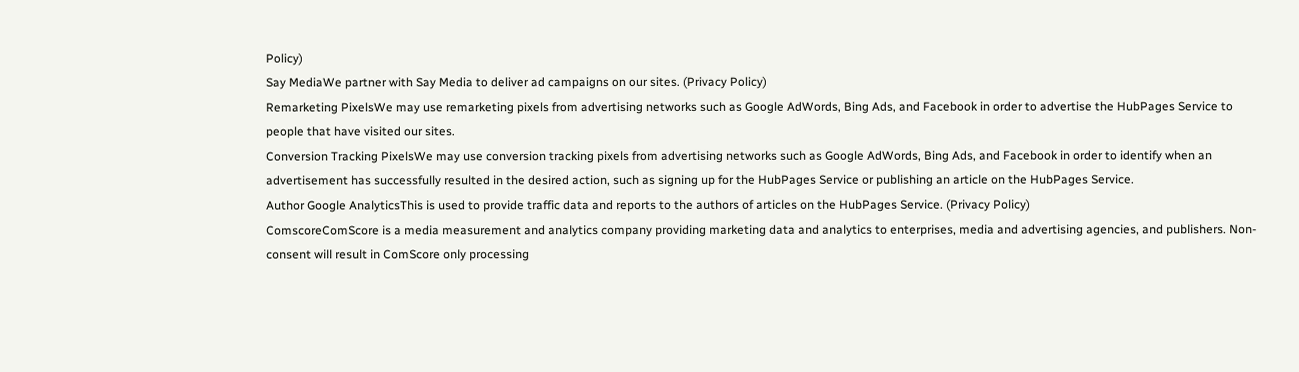Policy)
Say MediaWe partner with Say Media to deliver ad campaigns on our sites. (Privacy Policy)
Remarketing PixelsWe may use remarketing pixels from advertising networks such as Google AdWords, Bing Ads, and Facebook in order to advertise the HubPages Service to people that have visited our sites.
Conversion Tracking PixelsWe may use conversion tracking pixels from advertising networks such as Google AdWords, Bing Ads, and Facebook in order to identify when an advertisement has successfully resulted in the desired action, such as signing up for the HubPages Service or publishing an article on the HubPages Service.
Author Google AnalyticsThis is used to provide traffic data and reports to the authors of articles on the HubPages Service. (Privacy Policy)
ComscoreComScore is a media measurement and analytics company providing marketing data and analytics to enterprises, media and advertising agencies, and publishers. Non-consent will result in ComScore only processing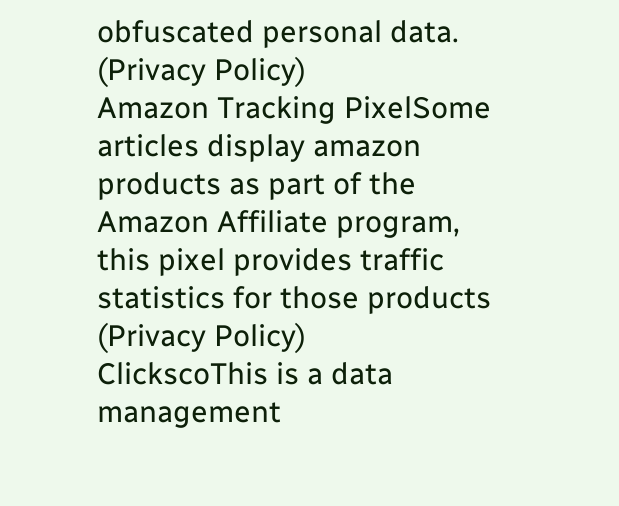obfuscated personal data. (Privacy Policy)
Amazon Tracking PixelSome articles display amazon products as part of the Amazon Affiliate program, this pixel provides traffic statistics for those products (Privacy Policy)
ClickscoThis is a data management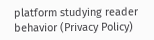platform studying reader behavior (Privacy Policy)